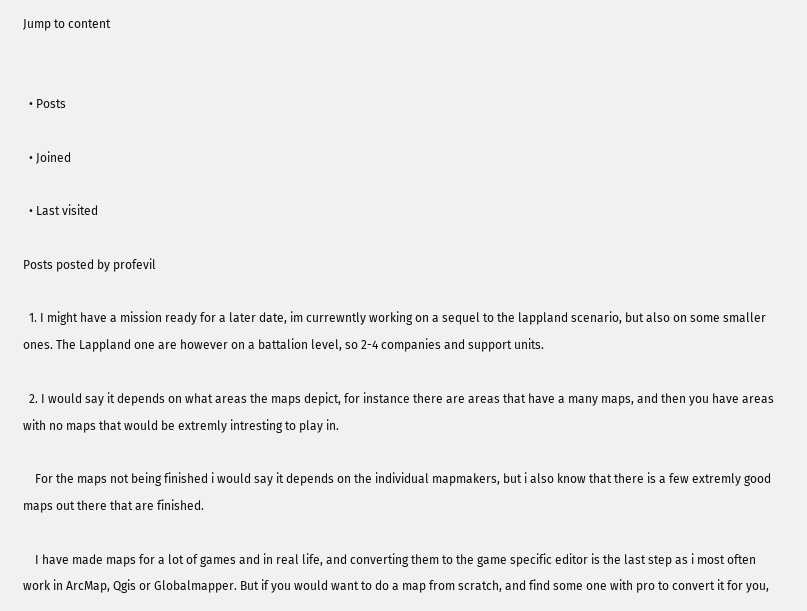Jump to content


  • Posts

  • Joined

  • Last visited

Posts posted by profevil

  1. I might have a mission ready for a later date, im currewntly working on a sequel to the lappland scenario, but also on some smaller ones. The Lappland one are however on a battalion level, so 2-4 companies and support units.

  2. I would say it depends on what areas the maps depict, for instance there are areas that have a many maps, and then you have areas with no maps that would be extremly intresting to play in.

    For the maps not being finished i would say it depends on the individual mapmakers, but i also know that there is a few extremly good maps out there that are finished.

    I have made maps for a lot of games and in real life, and converting them to the game specific editor is the last step as i most often work in ArcMap, Qgis or Globalmapper. But if you would want to do a map from scratch, and find some one with pro to convert it for you,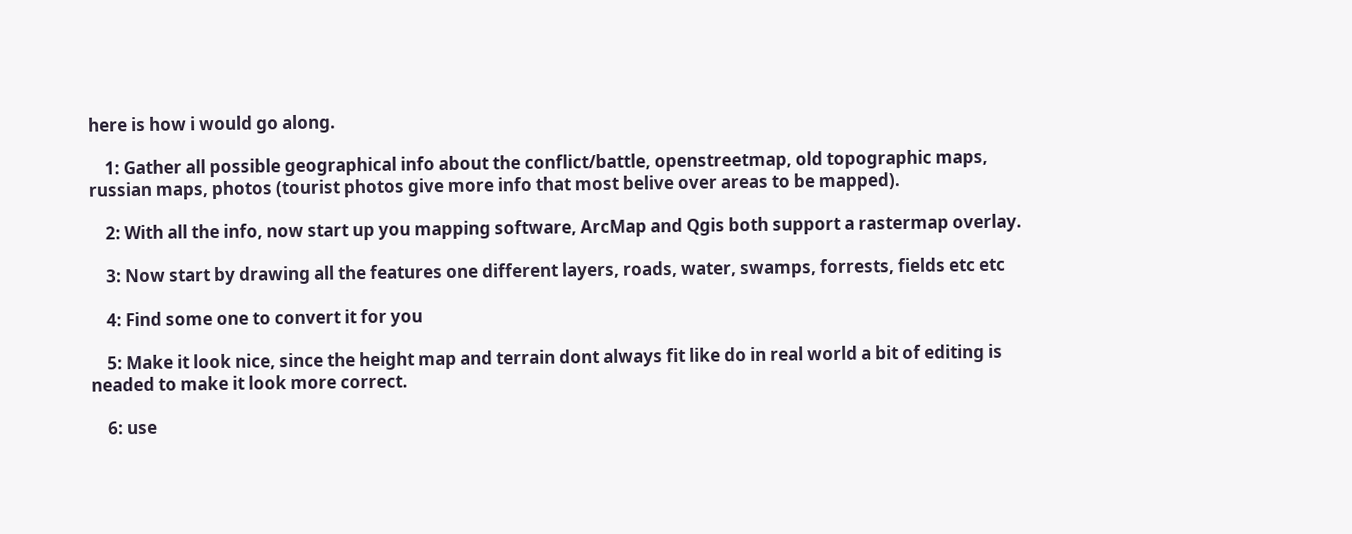here is how i would go along.

    1: Gather all possible geographical info about the conflict/battle, openstreetmap, old topographic maps, russian maps, photos (tourist photos give more info that most belive over areas to be mapped).

    2: With all the info, now start up you mapping software, ArcMap and Qgis both support a rastermap overlay.

    3: Now start by drawing all the features one different layers, roads, water, swamps, forrests, fields etc etc

    4: Find some one to convert it for you

    5: Make it look nice, since the height map and terrain dont always fit like do in real world a bit of editing is neaded to make it look more correct.

    6: use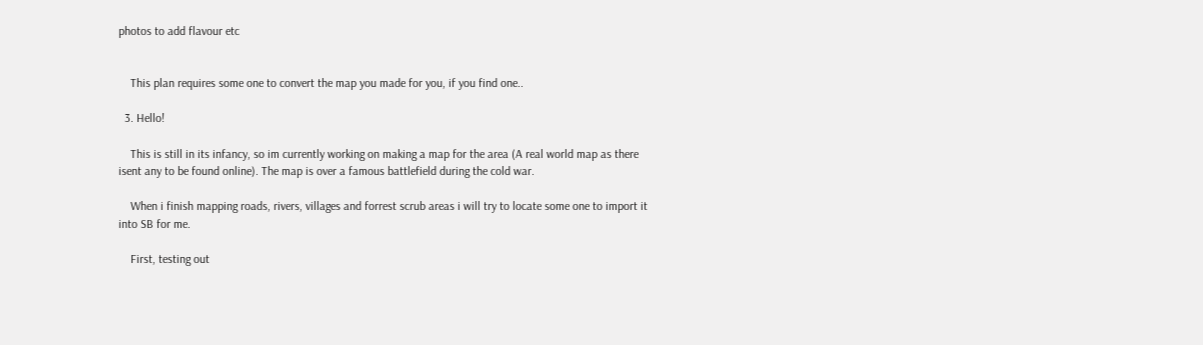photos to add flavour etc


    This plan requires some one to convert the map you made for you, if you find one..

  3. Hello!

    This is still in its infancy, so im currently working on making a map for the area (A real world map as there isent any to be found online). The map is over a famous battlefield during the cold war.

    When i finish mapping roads, rivers, villages and forrest scrub areas i will try to locate some one to import it into SB for me.

    First, testing out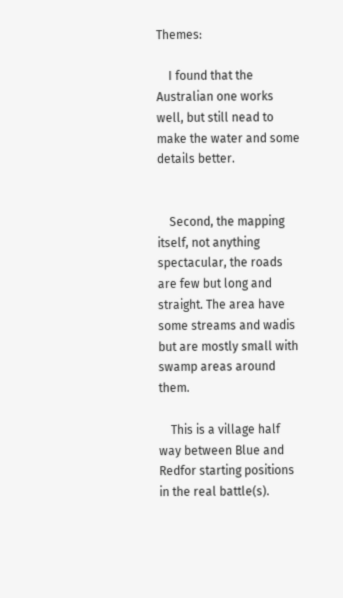Themes:

    I found that the Australian one works well, but still nead to make the water and some details better.


    Second, the mapping itself, not anything spectacular, the roads are few but long and straight. The area have some streams and wadis but are mostly small with swamp areas around them.

    This is a village half way between Blue and Redfor starting positions in the real battle(s).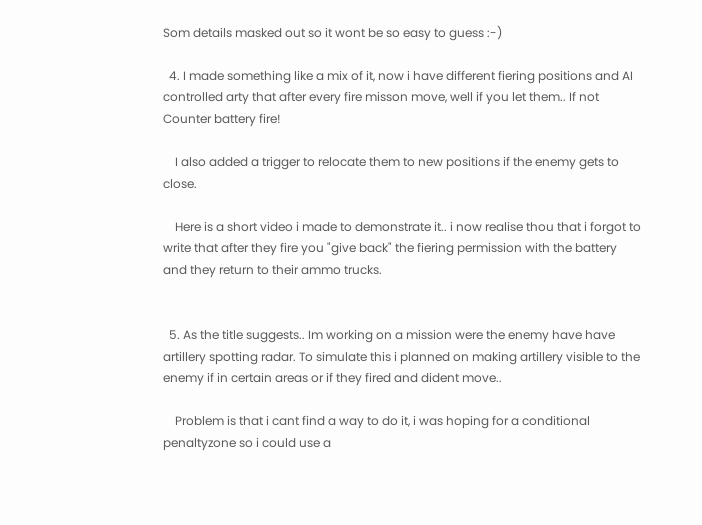Som details masked out so it wont be so easy to guess :-)

  4. I made something like a mix of it, now i have different fiering positions and AI controlled arty that after every fire misson move, well if you let them.. If not Counter battery fire!

    I also added a trigger to relocate them to new positions if the enemy gets to close.

    Here is a short video i made to demonstrate it.. i now realise thou that i forgot to write that after they fire you "give back" the fiering permission with the battery and they return to their ammo trucks.


  5. As the title suggests.. Im working on a mission were the enemy have have artillery spotting radar. To simulate this i planned on making artillery visible to the enemy if in certain areas or if they fired and dident move..

    Problem is that i cant find a way to do it, i was hoping for a conditional penaltyzone so i could use a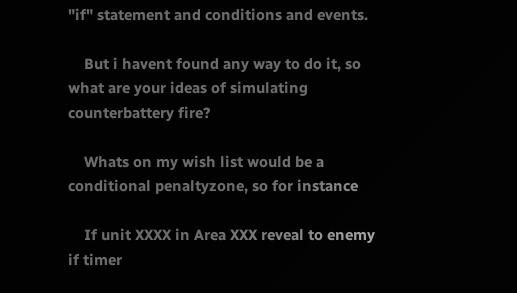"if" statement and conditions and events.

    But i havent found any way to do it, so what are your ideas of simulating counterbattery fire?

    Whats on my wish list would be a conditional penaltyzone, so for instance

    If unit XXXX in Area XXX reveal to enemy if timer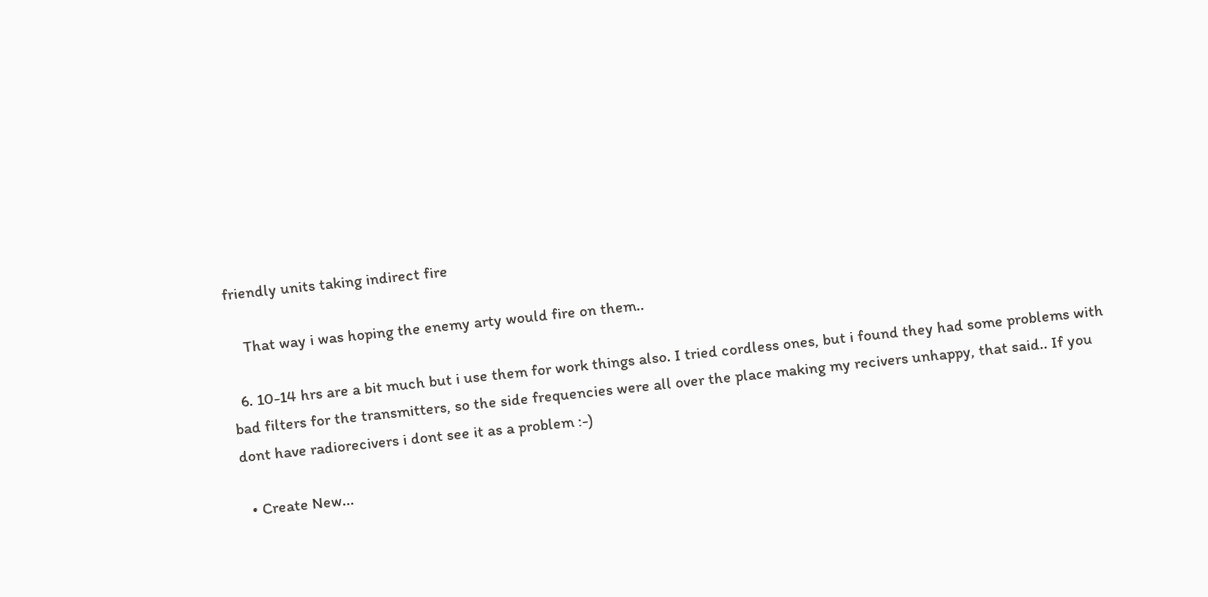friendly units taking indirect fire

    That way i was hoping the enemy arty would fire on them..

  6. 10-14 hrs are a bit much but i use them for work things also. I tried cordless ones, but i found they had some problems with bad filters for the transmitters, so the side frequencies were all over the place making my recivers unhappy, that said.. If you dont have radiorecivers i dont see it as a problem :-)

  • Create New...